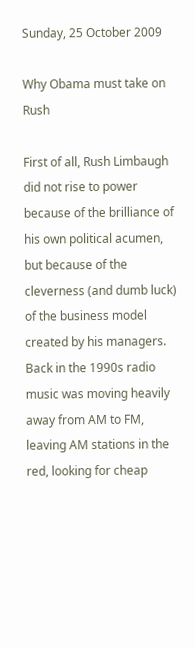Sunday, 25 October 2009

Why Obama must take on Rush

First of all, Rush Limbaugh did not rise to power because of the brilliance of his own political acumen, but because of the cleverness (and dumb luck) of the business model created by his managers. Back in the 1990s radio music was moving heavily away from AM to FM, leaving AM stations in the red, looking for cheap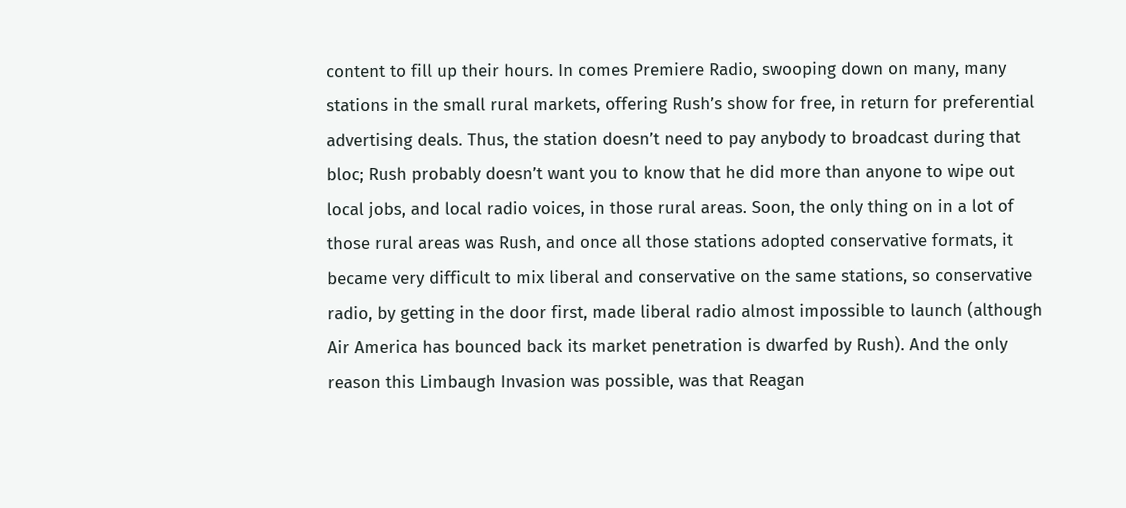content to fill up their hours. In comes Premiere Radio, swooping down on many, many stations in the small rural markets, offering Rush’s show for free, in return for preferential advertising deals. Thus, the station doesn’t need to pay anybody to broadcast during that bloc; Rush probably doesn’t want you to know that he did more than anyone to wipe out local jobs, and local radio voices, in those rural areas. Soon, the only thing on in a lot of those rural areas was Rush, and once all those stations adopted conservative formats, it became very difficult to mix liberal and conservative on the same stations, so conservative radio, by getting in the door first, made liberal radio almost impossible to launch (although Air America has bounced back its market penetration is dwarfed by Rush). And the only reason this Limbaugh Invasion was possible, was that Reagan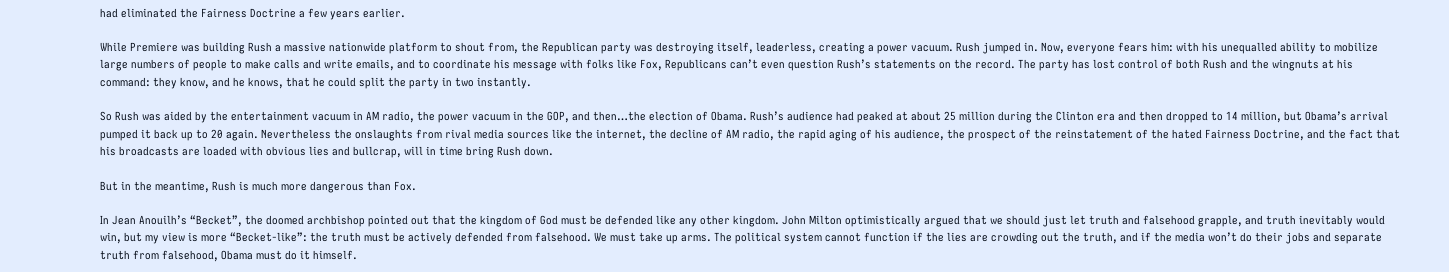had eliminated the Fairness Doctrine a few years earlier.

While Premiere was building Rush a massive nationwide platform to shout from, the Republican party was destroying itself, leaderless, creating a power vacuum. Rush jumped in. Now, everyone fears him: with his unequalled ability to mobilize large numbers of people to make calls and write emails, and to coordinate his message with folks like Fox, Republicans can’t even question Rush’s statements on the record. The party has lost control of both Rush and the wingnuts at his command: they know, and he knows, that he could split the party in two instantly.

So Rush was aided by the entertainment vacuum in AM radio, the power vacuum in the GOP, and then…the election of Obama. Rush’s audience had peaked at about 25 million during the Clinton era and then dropped to 14 million, but Obama’s arrival pumped it back up to 20 again. Nevertheless the onslaughts from rival media sources like the internet, the decline of AM radio, the rapid aging of his audience, the prospect of the reinstatement of the hated Fairness Doctrine, and the fact that his broadcasts are loaded with obvious lies and bullcrap, will in time bring Rush down.

But in the meantime, Rush is much more dangerous than Fox.

In Jean Anouilh’s “Becket”, the doomed archbishop pointed out that the kingdom of God must be defended like any other kingdom. John Milton optimistically argued that we should just let truth and falsehood grapple, and truth inevitably would win, but my view is more “Becket-like”: the truth must be actively defended from falsehood. We must take up arms. The political system cannot function if the lies are crowding out the truth, and if the media won’t do their jobs and separate truth from falsehood, Obama must do it himself.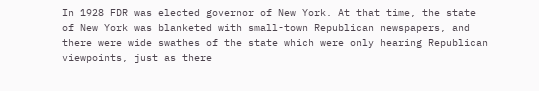In 1928 FDR was elected governor of New York. At that time, the state of New York was blanketed with small-town Republican newspapers, and there were wide swathes of the state which were only hearing Republican viewpoints, just as there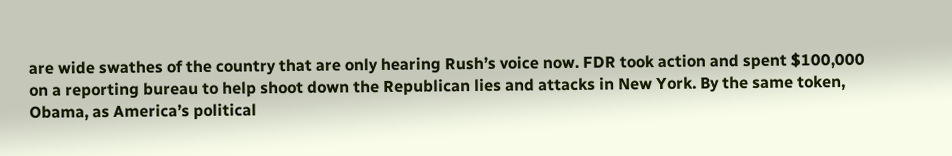are wide swathes of the country that are only hearing Rush’s voice now. FDR took action and spent $100,000 on a reporting bureau to help shoot down the Republican lies and attacks in New York. By the same token, Obama, as America’s political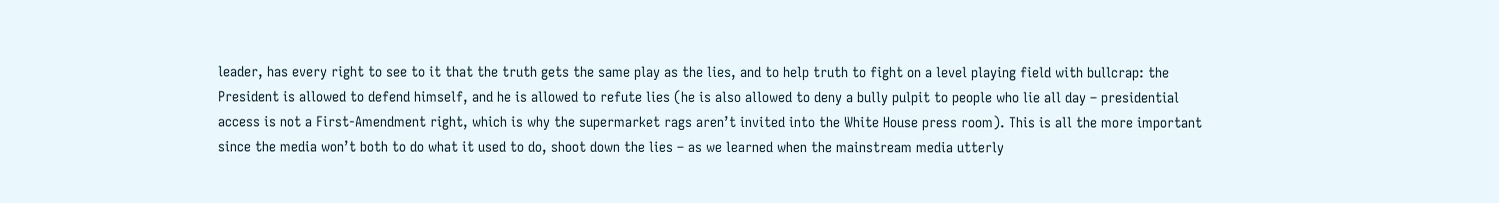leader, has every right to see to it that the truth gets the same play as the lies, and to help truth to fight on a level playing field with bullcrap: the President is allowed to defend himself, and he is allowed to refute lies (he is also allowed to deny a bully pulpit to people who lie all day – presidential access is not a First-Amendment right, which is why the supermarket rags aren’t invited into the White House press room). This is all the more important since the media won’t both to do what it used to do, shoot down the lies – as we learned when the mainstream media utterly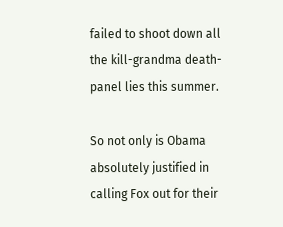failed to shoot down all the kill-grandma death-panel lies this summer.

So not only is Obama absolutely justified in calling Fox out for their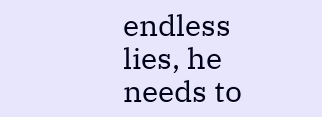endless lies, he needs to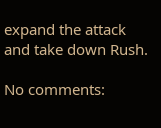expand the attack and take down Rush.

No comments: